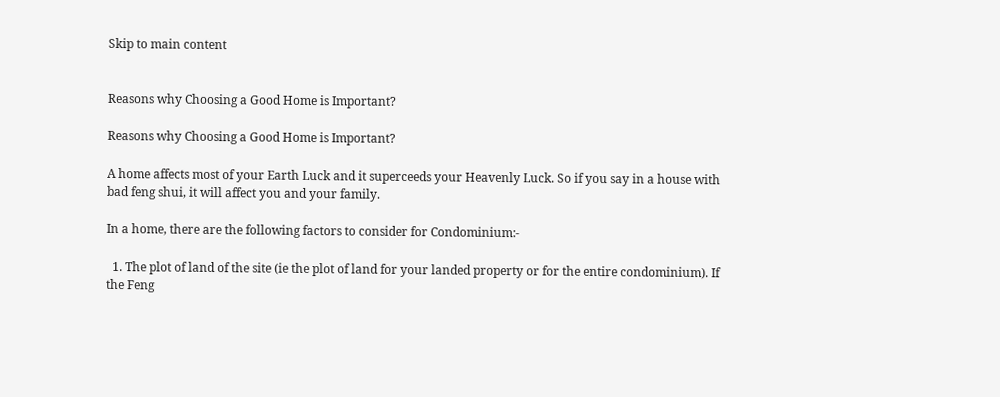Skip to main content


Reasons why Choosing a Good Home is Important?

Reasons why Choosing a Good Home is Important?

A home affects most of your Earth Luck and it superceeds your Heavenly Luck. So if you say in a house with bad feng shui, it will affect you and your family.

In a home, there are the following factors to consider for Condominium:-

  1. The plot of land of the site (ie the plot of land for your landed property or for the entire condominium). If the Feng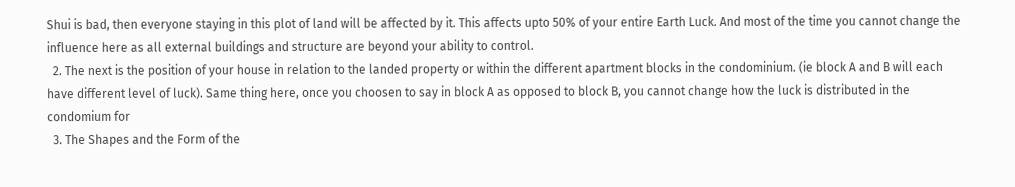Shui is bad, then everyone staying in this plot of land will be affected by it. This affects upto 50% of your entire Earth Luck. And most of the time you cannot change the influence here as all external buildings and structure are beyond your ability to control.
  2. The next is the position of your house in relation to the landed property or within the different apartment blocks in the condominium. (ie block A and B will each have different level of luck). Same thing here, once you choosen to say in block A as opposed to block B, you cannot change how the luck is distributed in the condomium for
  3. The Shapes and the Form of the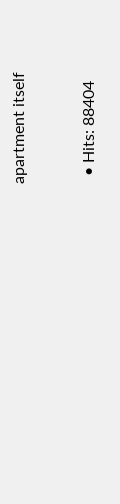apartment itself



  • Hits: 88404